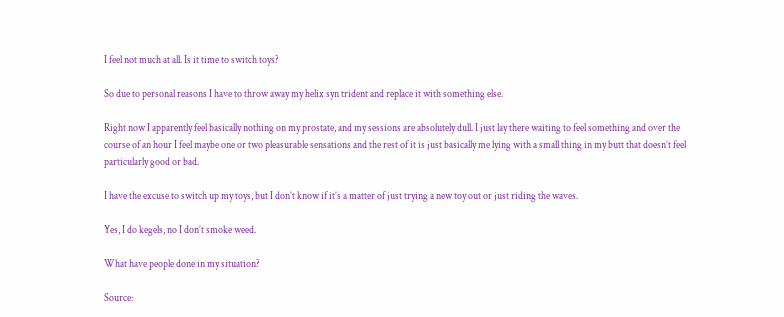I feel not much at all. Is it time to switch toys?

So due to personal reasons I have to throw away my helix syn trident and replace it with something else.

Right now I apparently feel basically nothing on my prostate, and my sessions are absolutely dull. I just lay there waiting to feel something and over the course of an hour I feel maybe one or two pleasurable sensations and the rest of it is just basically me lying with a small thing in my butt that doesn’t feel particularly good or bad.

I have the excuse to switch up my toys, but I don’t know if it’s a matter of just trying a new toy out or just riding the waves.

Yes, I do kegels, no I don’t smoke weed.

What have people done in my situation?

Source: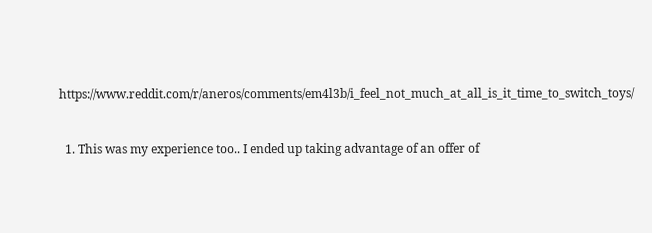https://www.reddit.com/r/aneros/comments/em4l3b/i_feel_not_much_at_all_is_it_time_to_switch_toys/


  1. This was my experience too.. I ended up taking advantage of an offer of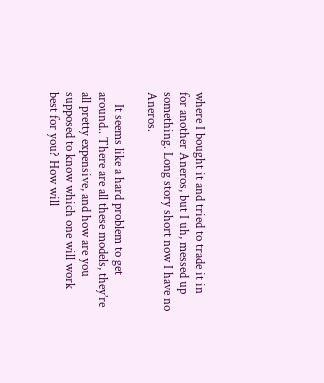where I bought it and tried to trade it in for another Aneros, but I uh, messed up something. Long story short now I have no Aneros.

    It seems like a hard problem to get around.. There are all these models, they’re all pretty expensive, and how are you supposed to know which one will work best for you? How will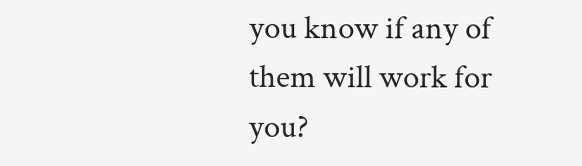you know if any of them will work for you?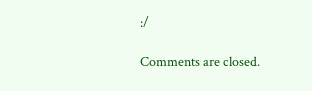:/

Comments are closed.